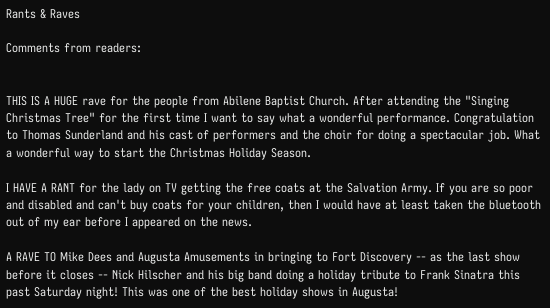Rants & Raves

Comments from readers:


THIS IS A HUGE rave for the people from Abilene Baptist Church. After attending the "Singing Christmas Tree" for the first time I want to say what a wonderful performance. Congratulation to Thomas Sunderland and his cast of performers and the choir for doing a spectacular job. What a wonderful way to start the Christmas Holiday Season.

I HAVE A RANT for the lady on TV getting the free coats at the Salvation Army. If you are so poor and disabled and can't buy coats for your children, then I would have at least taken the bluetooth out of my ear before I appeared on the news.

A RAVE TO Mike Dees and Augusta Amusements in bringing to Fort Discovery -- as the last show before it closes -- Nick Hilscher and his big band doing a holiday tribute to Frank Sinatra this past Saturday night! This was one of the best holiday shows in Augusta!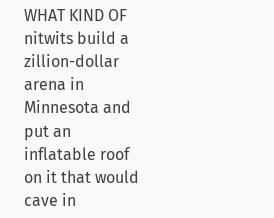WHAT KIND OF nitwits build a zillion-dollar arena in Minnesota and put an inflatable roof on it that would cave in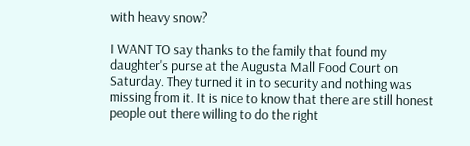with heavy snow?

I WANT TO say thanks to the family that found my daughter's purse at the Augusta Mall Food Court on Saturday. They turned it in to security and nothing was missing from it. It is nice to know that there are still honest people out there willing to do the right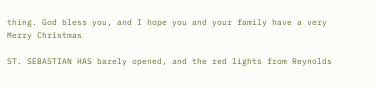thing. God bless you, and I hope you and your family have a very Merry Christmas

ST. SEBASTIAN HAS barely opened, and the red lights from Reynolds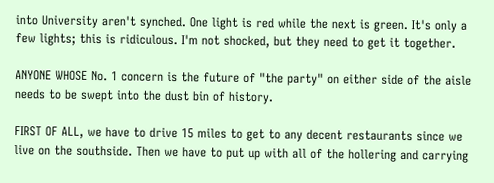into University aren't synched. One light is red while the next is green. It's only a few lights; this is ridiculous. I'm not shocked, but they need to get it together.

ANYONE WHOSE No. 1 concern is the future of "the party" on either side of the aisle needs to be swept into the dust bin of history.

FIRST OF ALL, we have to drive 15 miles to get to any decent restaurants since we live on the southside. Then we have to put up with all of the hollering and carrying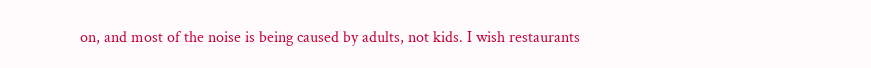on, and most of the noise is being caused by adults, not kids. I wish restaurants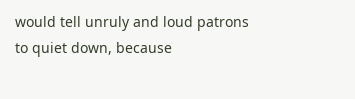would tell unruly and loud patrons to quiet down, because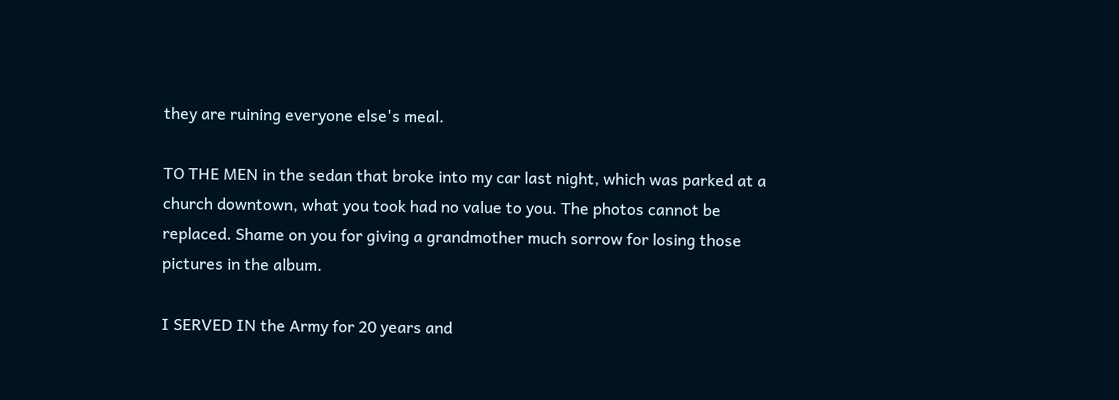they are ruining everyone else's meal.

TO THE MEN in the sedan that broke into my car last night, which was parked at a church downtown, what you took had no value to you. The photos cannot be replaced. Shame on you for giving a grandmother much sorrow for losing those pictures in the album.

I SERVED IN the Army for 20 years and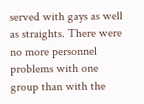served with gays as well as straights. There were no more personnel problems with one group than with the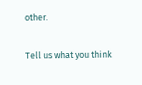other.

Tell us what you think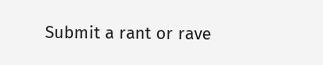Submit a rant or rave